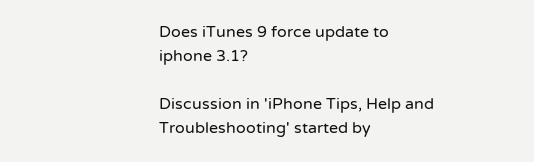Does iTunes 9 force update to iphone 3.1?

Discussion in 'iPhone Tips, Help and Troubleshooting' started by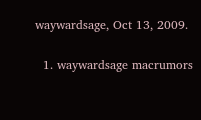waywardsage, Oct 13, 2009.

  1. waywardsage macrumors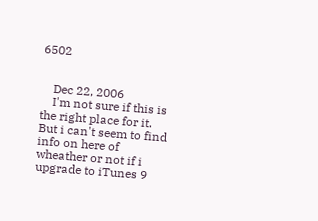6502


    Dec 22, 2006
    I'm not sure if this is the right place for it. But i can't seem to find info on here of wheather or not if i upgrade to iTunes 9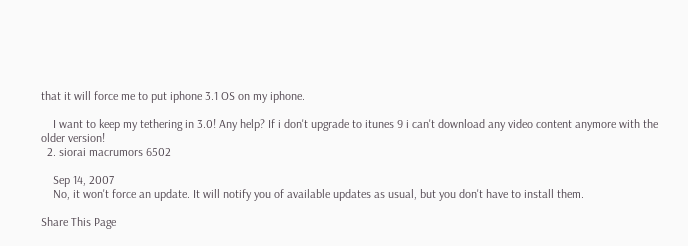that it will force me to put iphone 3.1 OS on my iphone.

    I want to keep my tethering in 3.0! Any help? If i don't upgrade to itunes 9 i can't download any video content anymore with the older version!
  2. siorai macrumors 6502

    Sep 14, 2007
    No, it won't force an update. It will notify you of available updates as usual, but you don't have to install them.

Share This Page